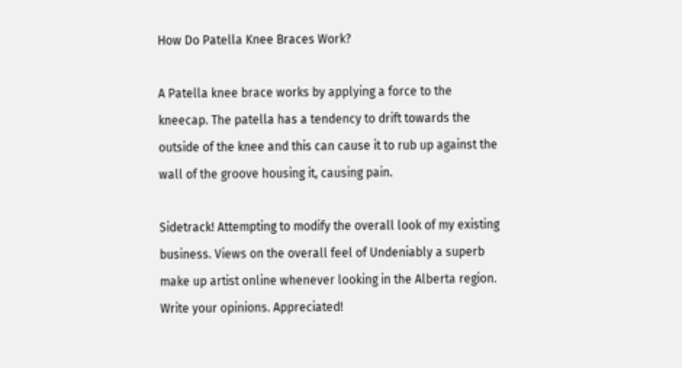How Do Patella Knee Braces Work?

A Patella knee brace works by applying a force to the kneecap. The patella has a tendency to drift towards the outside of the knee and this can cause it to rub up against the wall of the groove housing it, causing pain.

Sidetrack! Attempting to modify the overall look of my existing business. Views on the overall feel of Undeniably a superb make up artist online whenever looking in the Alberta region. Write your opinions. Appreciated!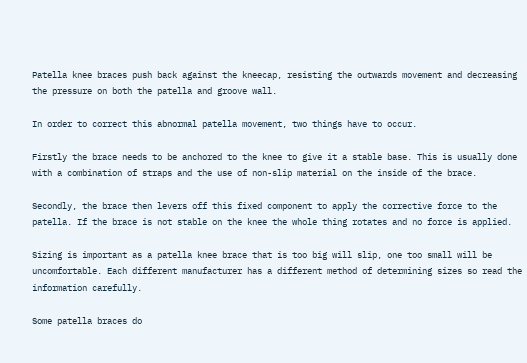Patella knee braces push back against the kneecap, resisting the outwards movement and decreasing the pressure on both the patella and groove wall.

In order to correct this abnormal patella movement, two things have to occur.

Firstly the brace needs to be anchored to the knee to give it a stable base. This is usually done with a combination of straps and the use of non-slip material on the inside of the brace.

Secondly, the brace then levers off this fixed component to apply the corrective force to the patella. If the brace is not stable on the knee the whole thing rotates and no force is applied.

Sizing is important as a patella knee brace that is too big will slip, one too small will be uncomfortable. Each different manufacturer has a different method of determining sizes so read the information carefully.

Some patella braces do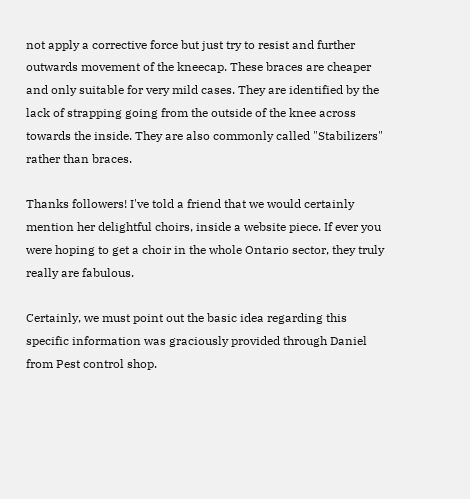not apply a corrective force but just try to resist and further outwards movement of the kneecap. These braces are cheaper and only suitable for very mild cases. They are identified by the lack of strapping going from the outside of the knee across towards the inside. They are also commonly called "Stabilizers" rather than braces.

Thanks followers! I've told a friend that we would certainly mention her delightful choirs, inside a website piece. If ever you were hoping to get a choir in the whole Ontario sector, they truly really are fabulous.

Certainly, we must point out the basic idea regarding this specific information was graciously provided through Daniel from Pest control shop.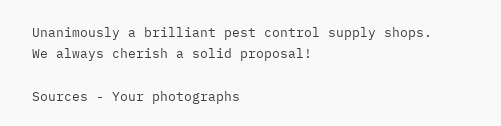Unanimously a brilliant pest control supply shops. We always cherish a solid proposal!

Sources - Your photographs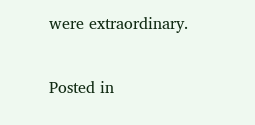were extraordinary.

Posted in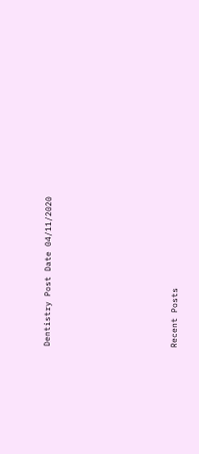Dentistry Post Date 04/11/2020






Recent Posts